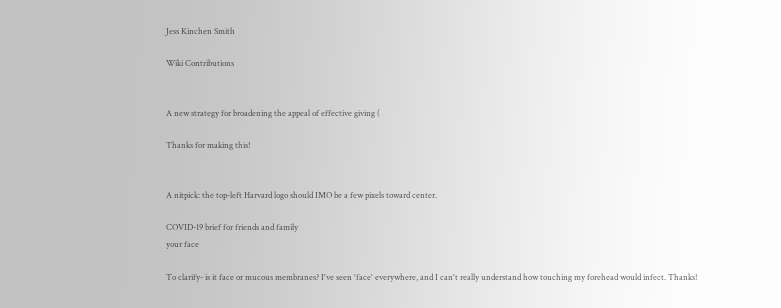Jess Kinchen Smith

Wiki Contributions


A new strategy for broadening the appeal of effective giving (

Thanks for making this!


A nitpick: the top-left Harvard logo should IMO be a few pixels toward center.

COVID-19 brief for friends and family
your face

To clarify- is it face or mucous membranes? I've seen 'face' everywhere, and I can't really understand how touching my forehead would infect. Thanks!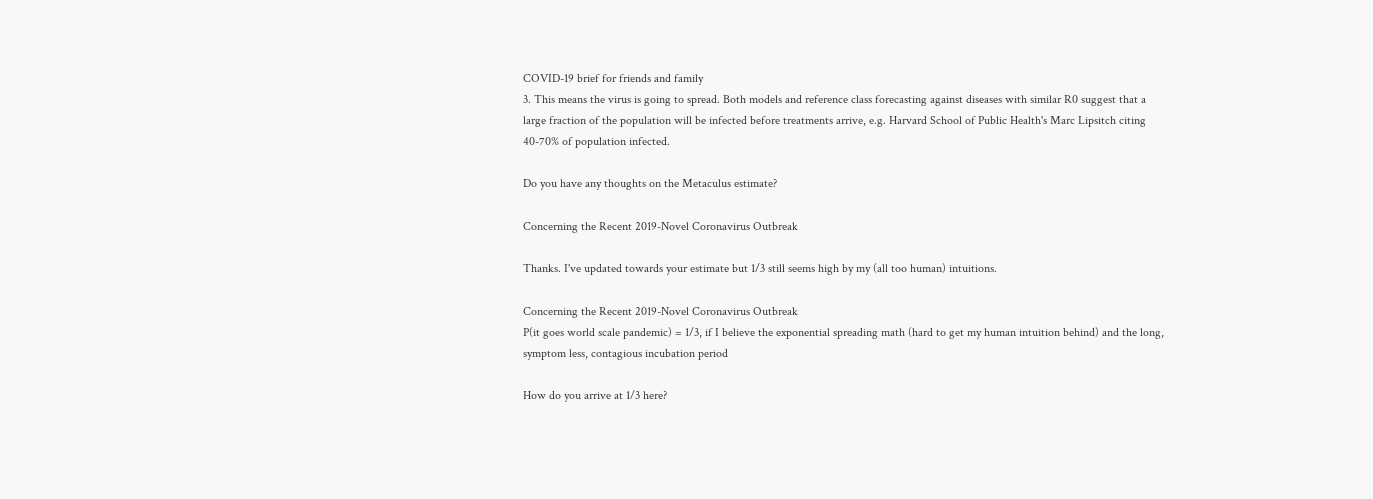COVID-19 brief for friends and family
3. This means the virus is going to spread. Both models and reference class forecasting against diseases with similar R0 suggest that a large fraction of the population will be infected before treatments arrive, e.g. Harvard School of Public Health's Marc Lipsitch citing 40-70% of population infected.

Do you have any thoughts on the Metaculus estimate?

Concerning the Recent 2019-Novel Coronavirus Outbreak

Thanks. I've updated towards your estimate but 1/3 still seems high by my (all too human) intuitions.

Concerning the Recent 2019-Novel Coronavirus Outbreak
P(it goes world scale pandemic) = 1/3, if I believe the exponential spreading math (hard to get my human intuition behind) and the long, symptom less, contagious incubation period

How do you arrive at 1/3 here?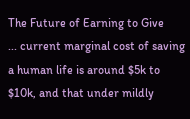The Future of Earning to Give
... current marginal cost of saving a human life is around $5k to $10k, and that under mildly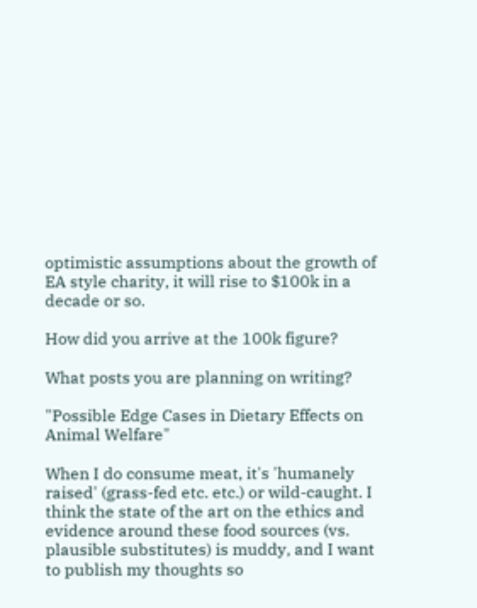optimistic assumptions about the growth of EA style charity, it will rise to $100k in a decade or so.

How did you arrive at the 100k figure?

What posts you are planning on writing?

"Possible Edge Cases in Dietary Effects on Animal Welfare"

When I do consume meat, it's 'humanely raised' (grass-fed etc. etc.) or wild-caught. I think the state of the art on the ethics and evidence around these food sources (vs. plausible substitutes) is muddy, and I want to publish my thoughts so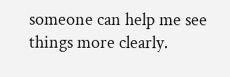someone can help me see things more clearly.